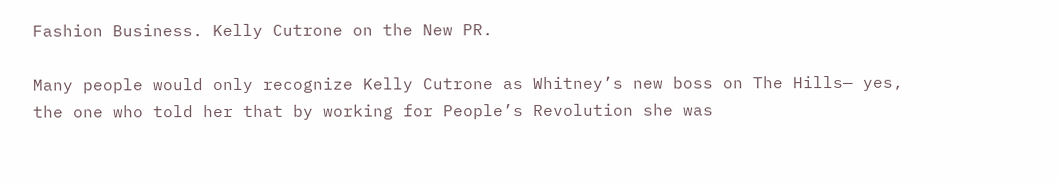Fashion Business. Kelly Cutrone on the New PR.

Many people would only recognize Kelly Cutrone as Whitney’s new boss on The Hills— yes, the one who told her that by working for People’s Revolution she was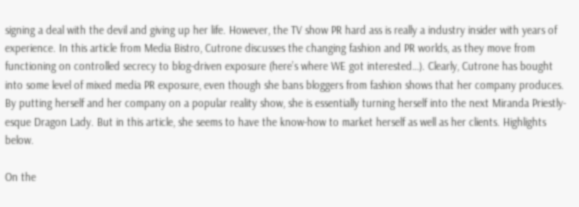signing a deal with the devil and giving up her life. However, the TV show PR hard ass is really a industry insider with years of experience. In this article from Media Bistro, Cutrone discusses the changing fashion and PR worlds, as they move from functioning on controlled secrecy to blog-driven exposure (here’s where WE got interested…). Clearly, Cutrone has bought into some level of mixed media PR exposure, even though she bans bloggers from fashion shows that her company produces. By putting herself and her company on a popular reality show, she is essentially turning herself into the next Miranda Priestly-esque Dragon Lady. But in this article, she seems to have the know-how to market herself as well as her clients. Highlights below.

On the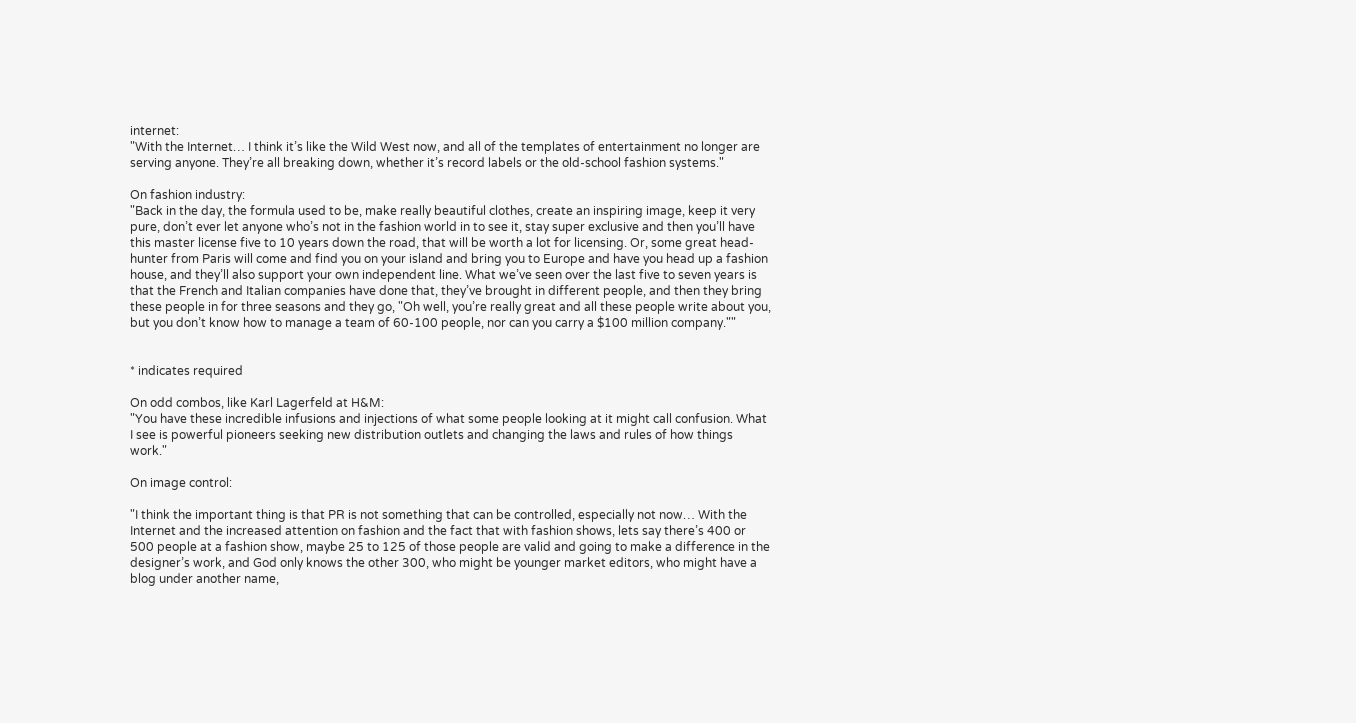internet:
"With the Internet… I think it’s like the Wild West now, and all of the templates of entertainment no longer are serving anyone. They’re all breaking down, whether it’s record labels or the old-school fashion systems."

On fashion industry:
"Back in the day, the formula used to be, make really beautiful clothes, create an inspiring image, keep it very pure, don’t ever let anyone who’s not in the fashion world in to see it, stay super exclusive and then you’ll have this master license five to 10 years down the road, that will be worth a lot for licensing. Or, some great head-hunter from Paris will come and find you on your island and bring you to Europe and have you head up a fashion house, and they’ll also support your own independent line. What we’ve seen over the last five to seven years is that the French and Italian companies have done that, they’ve brought in different people, and then they bring these people in for three seasons and they go, "Oh well, you’re really great and all these people write about you, but you don’t know how to manage a team of 60-100 people, nor can you carry a $100 million company.""


* indicates required

On odd combos, like Karl Lagerfeld at H&M:
"You have these incredible infusions and injections of what some people looking at it might call confusion. What I see is powerful pioneers seeking new distribution outlets and changing the laws and rules of how things work."

On image control:

"I think the important thing is that PR is not something that can be controlled, especially not now… With the Internet and the increased attention on fashion and the fact that with fashion shows, lets say there’s 400 or 500 people at a fashion show, maybe 25 to 125 of those people are valid and going to make a difference in the designer’s work, and God only knows the other 300, who might be younger market editors, who might have a blog under another name,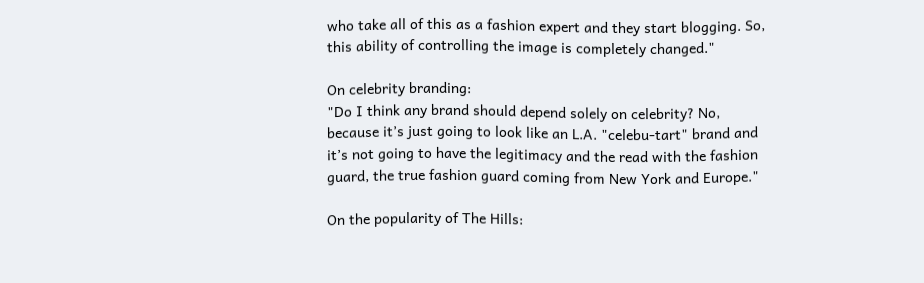who take all of this as a fashion expert and they start blogging. So, this ability of controlling the image is completely changed."

On celebrity branding:
"Do I think any brand should depend solely on celebrity? No, because it’s just going to look like an L.A. "celebu-tart" brand and it’s not going to have the legitimacy and the read with the fashion guard, the true fashion guard coming from New York and Europe."

On the popularity of The Hills: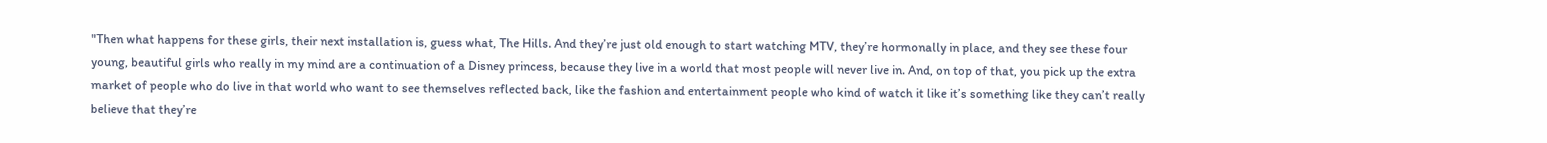"Then what happens for these girls, their next installation is, guess what, The Hills. And they’re just old enough to start watching MTV, they’re hormonally in place, and they see these four young, beautiful girls who really in my mind are a continuation of a Disney princess, because they live in a world that most people will never live in. And, on top of that, you pick up the extra market of people who do live in that world who want to see themselves reflected back, like the fashion and entertainment people who kind of watch it like it’s something like they can’t really believe that they’re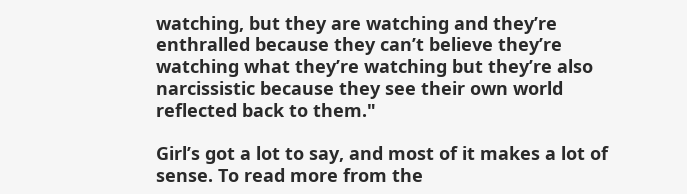watching, but they are watching and they’re enthralled because they can’t believe they’re watching what they’re watching but they’re also narcissistic because they see their own world reflected back to them."

Girl’s got a lot to say, and most of it makes a lot of sense. To read more from the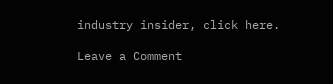industry insider, click here.

Leave a Comment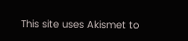This site uses Akismet to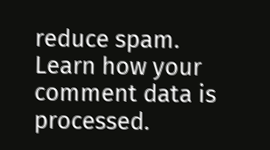reduce spam. Learn how your comment data is processed.